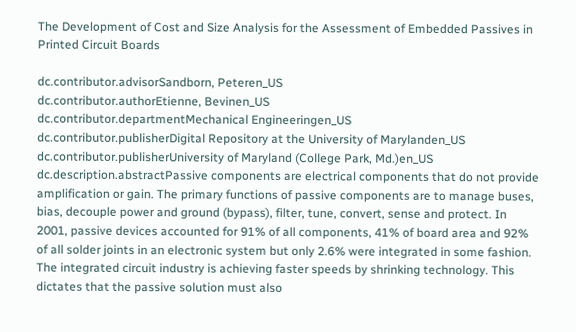The Development of Cost and Size Analysis for the Assessment of Embedded Passives in Printed Circuit Boards

dc.contributor.advisorSandborn, Peteren_US
dc.contributor.authorEtienne, Bevinen_US
dc.contributor.departmentMechanical Engineeringen_US
dc.contributor.publisherDigital Repository at the University of Marylanden_US
dc.contributor.publisherUniversity of Maryland (College Park, Md.)en_US
dc.description.abstractPassive components are electrical components that do not provide amplification or gain. The primary functions of passive components are to manage buses, bias, decouple power and ground (bypass), filter, tune, convert, sense and protect. In 2001, passive devices accounted for 91% of all components, 41% of board area and 92% of all solder joints in an electronic system but only 2.6% were integrated in some fashion. The integrated circuit industry is achieving faster speeds by shrinking technology. This dictates that the passive solution must also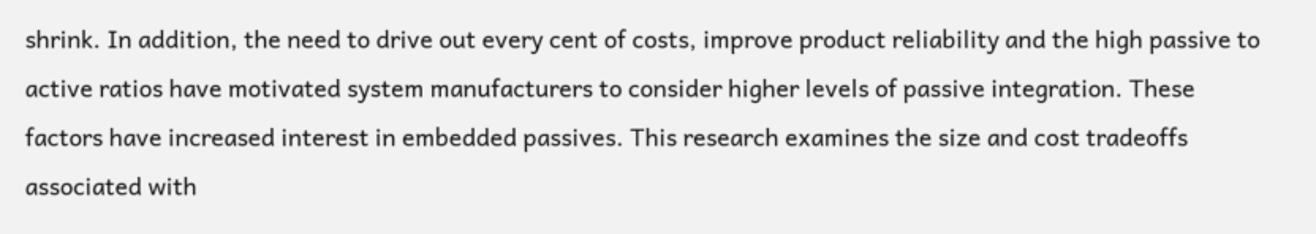shrink. In addition, the need to drive out every cent of costs, improve product reliability and the high passive to active ratios have motivated system manufacturers to consider higher levels of passive integration. These factors have increased interest in embedded passives. This research examines the size and cost tradeoffs associated with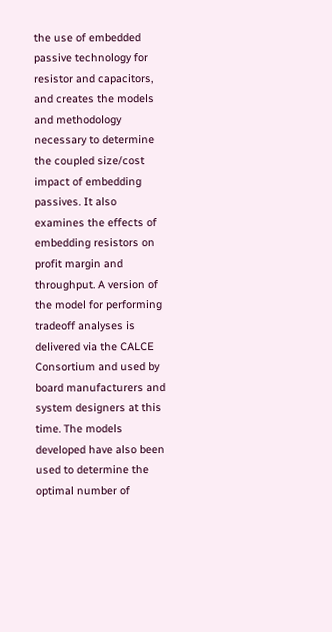the use of embedded passive technology for resistor and capacitors, and creates the models and methodology necessary to determine the coupled size/cost impact of embedding passives. It also examines the effects of embedding resistors on profit margin and throughput. A version of the model for performing tradeoff analyses is delivered via the CALCE Consortium and used by board manufacturers and system designers at this time. The models developed have also been used to determine the optimal number of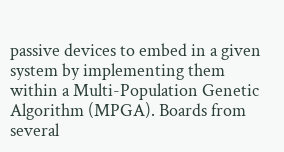passive devices to embed in a given system by implementing them within a Multi-Population Genetic Algorithm (MPGA). Boards from several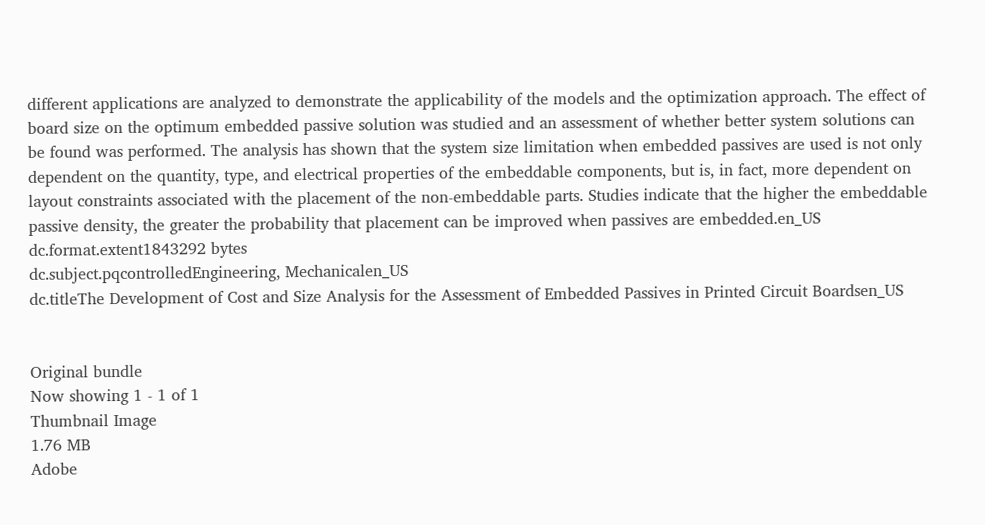different applications are analyzed to demonstrate the applicability of the models and the optimization approach. The effect of board size on the optimum embedded passive solution was studied and an assessment of whether better system solutions can be found was performed. The analysis has shown that the system size limitation when embedded passives are used is not only dependent on the quantity, type, and electrical properties of the embeddable components, but is, in fact, more dependent on layout constraints associated with the placement of the non-embeddable parts. Studies indicate that the higher the embeddable passive density, the greater the probability that placement can be improved when passives are embedded.en_US
dc.format.extent1843292 bytes
dc.subject.pqcontrolledEngineering, Mechanicalen_US
dc.titleThe Development of Cost and Size Analysis for the Assessment of Embedded Passives in Printed Circuit Boardsen_US


Original bundle
Now showing 1 - 1 of 1
Thumbnail Image
1.76 MB
Adobe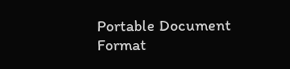Portable Document Format